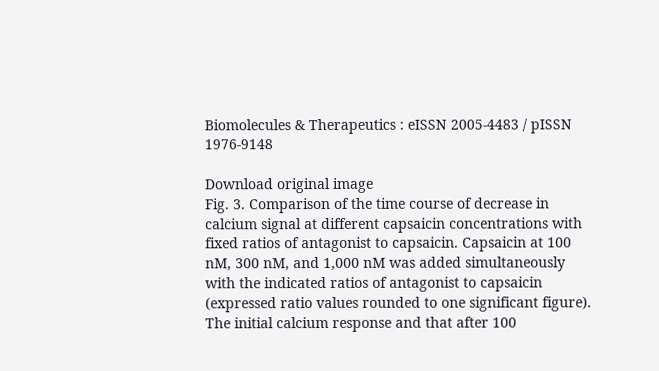Biomolecules & Therapeutics : eISSN 2005-4483 / pISSN 1976-9148

Download original image
Fig. 3. Comparison of the time course of decrease in calcium signal at different capsaicin concentrations with fixed ratios of antagonist to capsaicin. Capsaicin at 100 nM, 300 nM, and 1,000 nM was added simultaneously with the indicated ratios of antagonist to capsaicin (expressed ratio values rounded to one significant figure). The initial calcium response and that after 100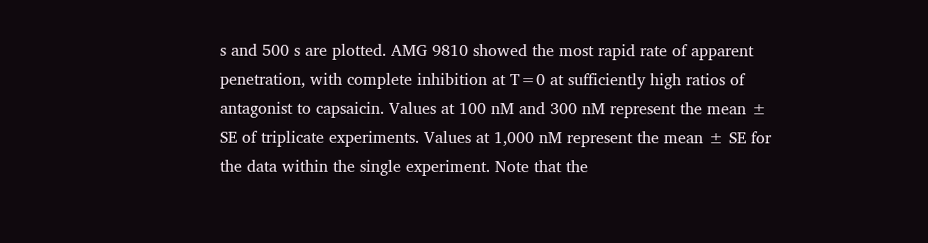s and 500 s are plotted. AMG 9810 showed the most rapid rate of apparent penetration, with complete inhibition at T=0 at sufficiently high ratios of antagonist to capsaicin. Values at 100 nM and 300 nM represent the mean ± SE of triplicate experiments. Values at 1,000 nM represent the mean ± SE for the data within the single experiment. Note that the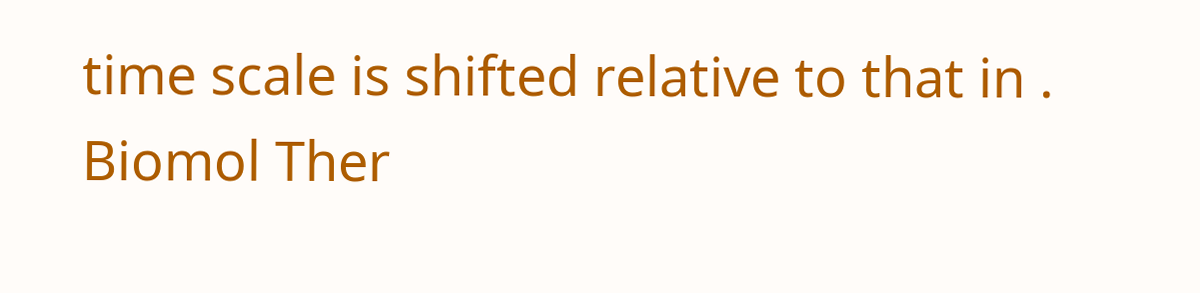time scale is shifted relative to that in .
Biomol Ther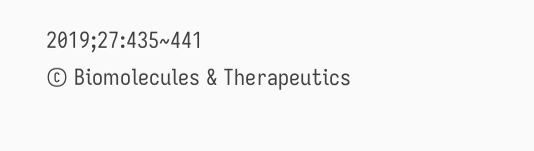2019;27:435~441
© Biomolecules & Therapeutics